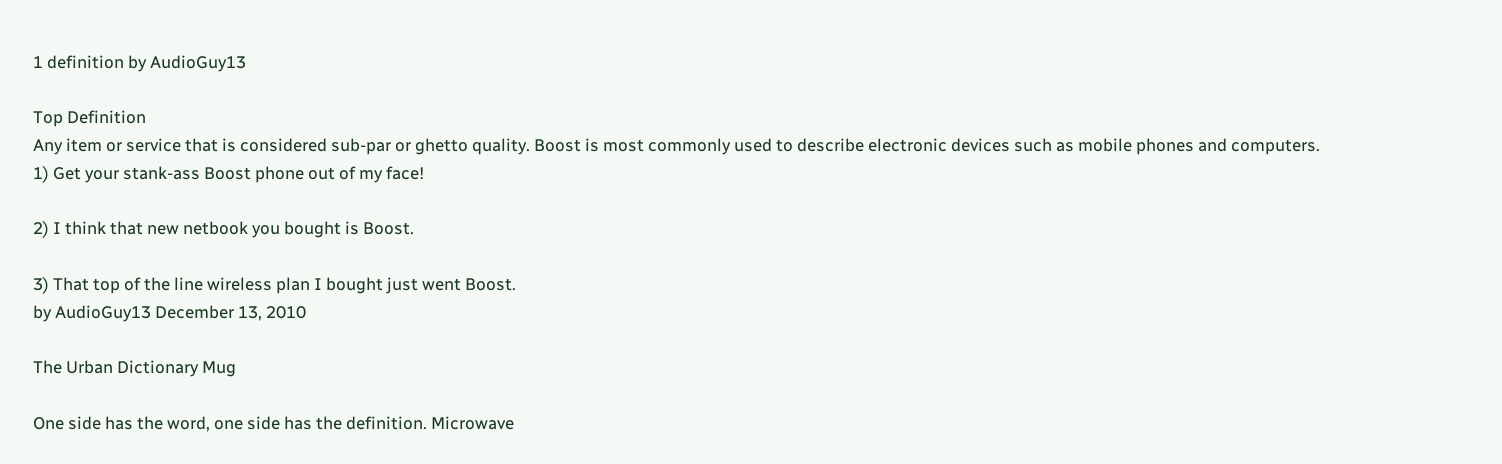1 definition by AudioGuy13

Top Definition
Any item or service that is considered sub-par or ghetto quality. Boost is most commonly used to describe electronic devices such as mobile phones and computers.
1) Get your stank-ass Boost phone out of my face!

2) I think that new netbook you bought is Boost.

3) That top of the line wireless plan I bought just went Boost.
by AudioGuy13 December 13, 2010

The Urban Dictionary Mug

One side has the word, one side has the definition. Microwave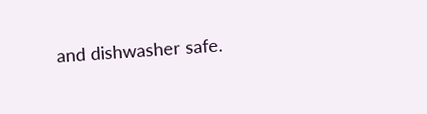and dishwasher safe.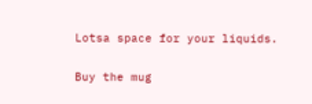Lotsa space for your liquids.

Buy the mug